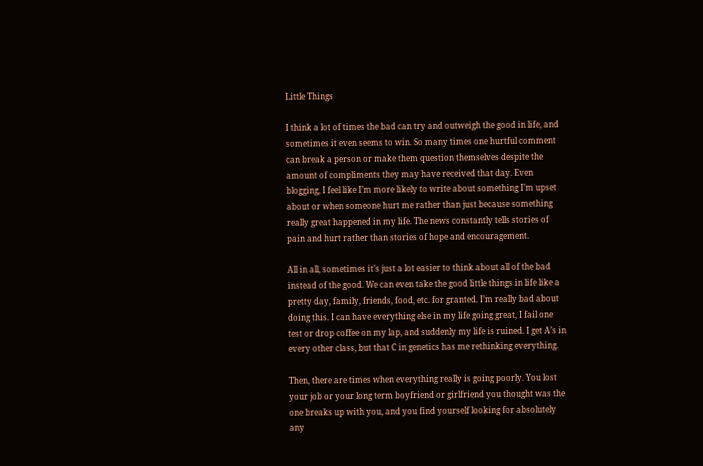Little Things

I think a lot of times the bad can try and outweigh the good in life, and sometimes it even seems to win. So many times one hurtful comment can break a person or make them question themselves despite the amount of compliments they may have received that day. Even blogging, I feel like I’m more likely to write about something I’m upset about or when someone hurt me rather than just because something really great happened in my life. The news constantly tells stories of pain and hurt rather than stories of hope and encouragement.

All in all, sometimes it’s just a lot easier to think about all of the bad instead of the good. We can even take the good little things in life like a pretty day, family, friends, food, etc. for granted. I’m really bad about doing this. I can have everything else in my life going great, I fail one test or drop coffee on my lap, and suddenly my life is ruined. I get A’s in every other class, but that C in genetics has me rethinking everything.

Then, there are times when everything really is going poorly. You lost your job or your long term boyfriend or girlfriend you thought was the one breaks up with you, and you find yourself looking for absolutely any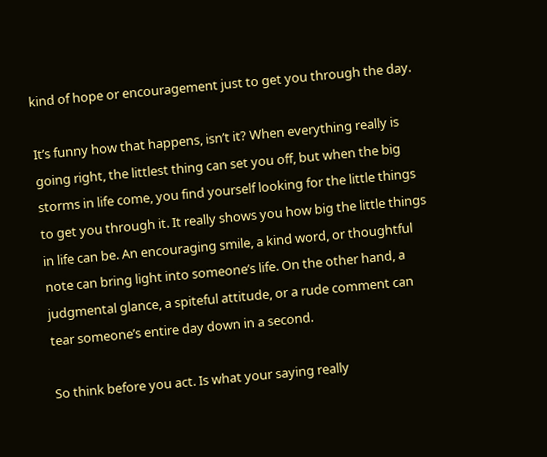kind of hope or encouragement just to get you through the day.

It’s funny how that happens, isn’t it? When everything really is going right, the littlest thing can set you off, but when the big storms in life come, you find yourself looking for the little things to get you through it. It really shows you how big the little things in life can be. An encouraging smile, a kind word, or thoughtful note can bring light into someone’s life. On the other hand, a judgmental glance, a spiteful attitude, or a rude comment can tear someone’s entire day down in a second.

So think before you act. Is what your saying really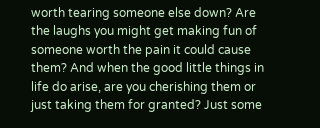worth tearing someone else down? Are the laughs you might get making fun of someone worth the pain it could cause them? And when the good little things in life do arise, are you cherishing them or just taking them for granted? Just some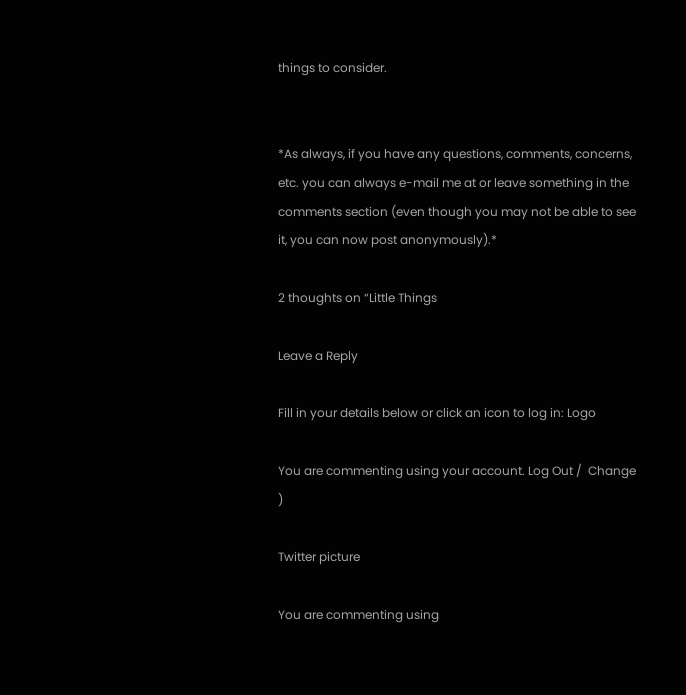things to consider.


*As always, if you have any questions, comments, concerns, etc. you can always e-mail me at or leave something in the comments section (even though you may not be able to see it, you can now post anonymously).*

2 thoughts on “Little Things

Leave a Reply

Fill in your details below or click an icon to log in: Logo

You are commenting using your account. Log Out /  Change )

Twitter picture

You are commenting using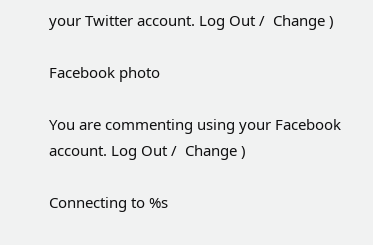your Twitter account. Log Out /  Change )

Facebook photo

You are commenting using your Facebook account. Log Out /  Change )

Connecting to %s